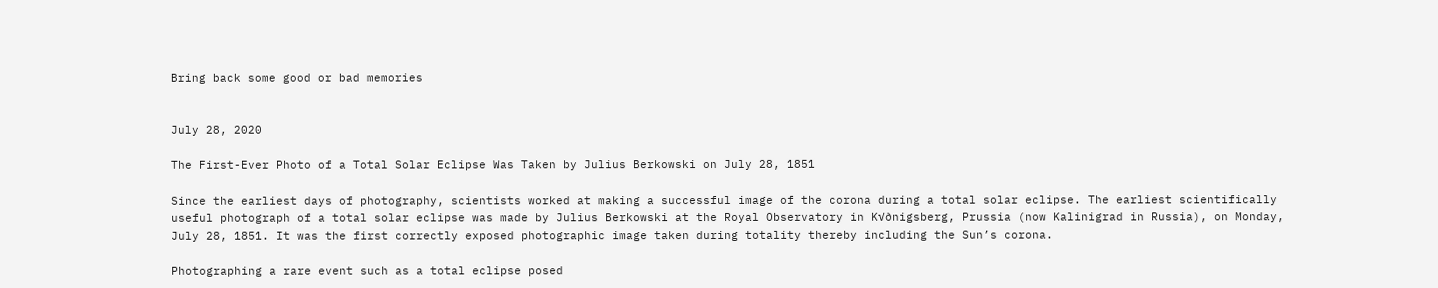Bring back some good or bad memories


July 28, 2020

The First-Ever Photo of a Total Solar Eclipse Was Taken by Julius Berkowski on July 28, 1851

Since the earliest days of photography, scientists worked at making a successful image of the corona during a total solar eclipse. The earliest scientifically useful photograph of a total solar eclipse was made by Julius Berkowski at the Royal Observatory in K√∂nigsberg, Prussia (now Kalinigrad in Russia), on Monday, July 28, 1851. It was the first correctly exposed photographic image taken during totality thereby including the Sun’s corona.

Photographing a rare event such as a total eclipse posed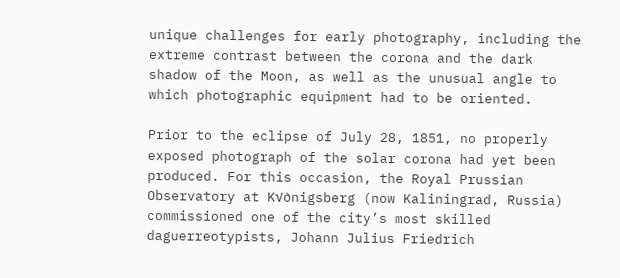unique challenges for early photography, including the extreme contrast between the corona and the dark shadow of the Moon, as well as the unusual angle to which photographic equipment had to be oriented.

Prior to the eclipse of July 28, 1851, no properly exposed photograph of the solar corona had yet been produced. For this occasion, the Royal Prussian Observatory at K√∂nigsberg (now Kaliningrad, Russia) commissioned one of the city’s most skilled daguerreotypists, Johann Julius Friedrich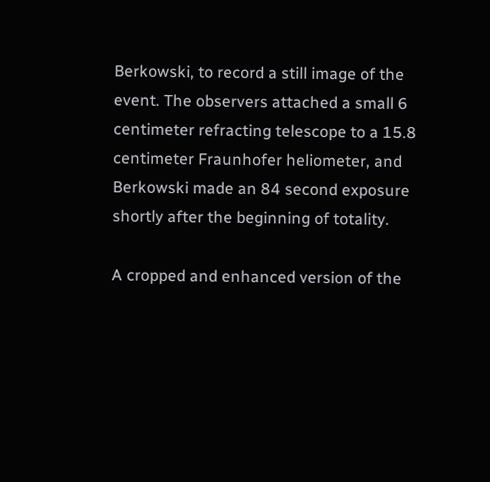Berkowski, to record a still image of the event. The observers attached a small 6 centimeter refracting telescope to a 15.8 centimeter Fraunhofer heliometer, and Berkowski made an 84 second exposure shortly after the beginning of totality.

A cropped and enhanced version of the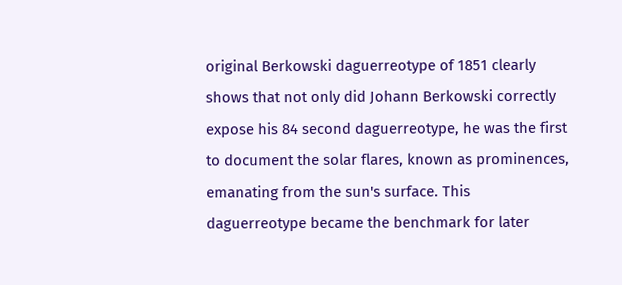original Berkowski daguerreotype of 1851 clearly shows that not only did Johann Berkowski correctly expose his 84 second daguerreotype, he was the first to document the solar flares, known as prominences, emanating from the sun's surface. This daguerreotype became the benchmark for later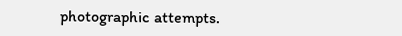photographic attempts.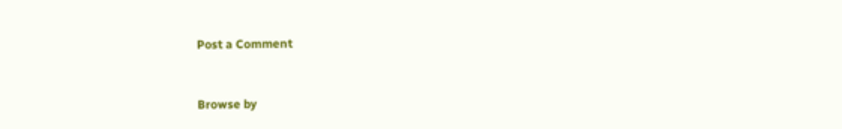Post a Comment



Browse by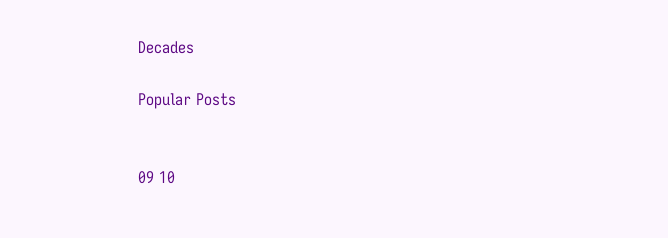Decades

Popular Posts


09 10